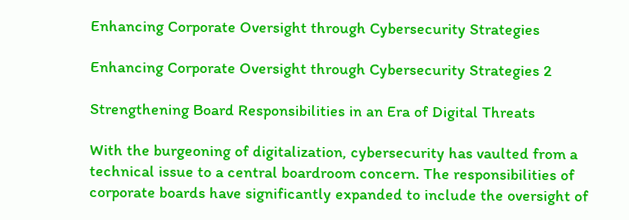Enhancing Corporate Oversight through Cybersecurity Strategies

Enhancing Corporate Oversight through Cybersecurity Strategies 2

Strengthening Board Responsibilities in an Era of Digital Threats

With the burgeoning of digitalization, cybersecurity has vaulted from a technical issue to a central boardroom concern. The responsibilities of corporate boards have significantly expanded to include the oversight of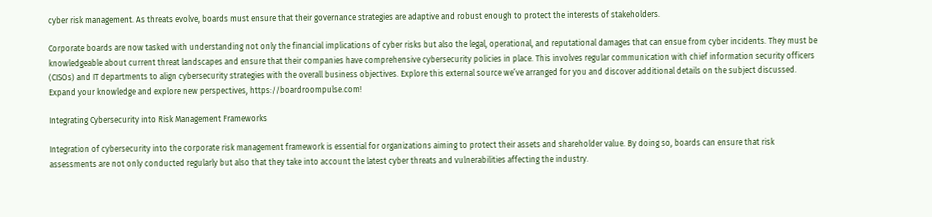cyber risk management. As threats evolve, boards must ensure that their governance strategies are adaptive and robust enough to protect the interests of stakeholders.

Corporate boards are now tasked with understanding not only the financial implications of cyber risks but also the legal, operational, and reputational damages that can ensue from cyber incidents. They must be knowledgeable about current threat landscapes and ensure that their companies have comprehensive cybersecurity policies in place. This involves regular communication with chief information security officers (CISOs) and IT departments to align cybersecurity strategies with the overall business objectives. Explore this external source we’ve arranged for you and discover additional details on the subject discussed. Expand your knowledge and explore new perspectives, https://boardroompulse.com!

Integrating Cybersecurity into Risk Management Frameworks

Integration of cybersecurity into the corporate risk management framework is essential for organizations aiming to protect their assets and shareholder value. By doing so, boards can ensure that risk assessments are not only conducted regularly but also that they take into account the latest cyber threats and vulnerabilities affecting the industry.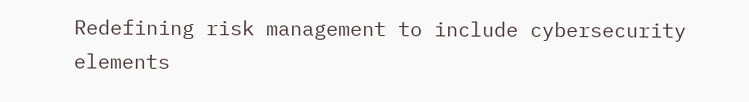Redefining risk management to include cybersecurity elements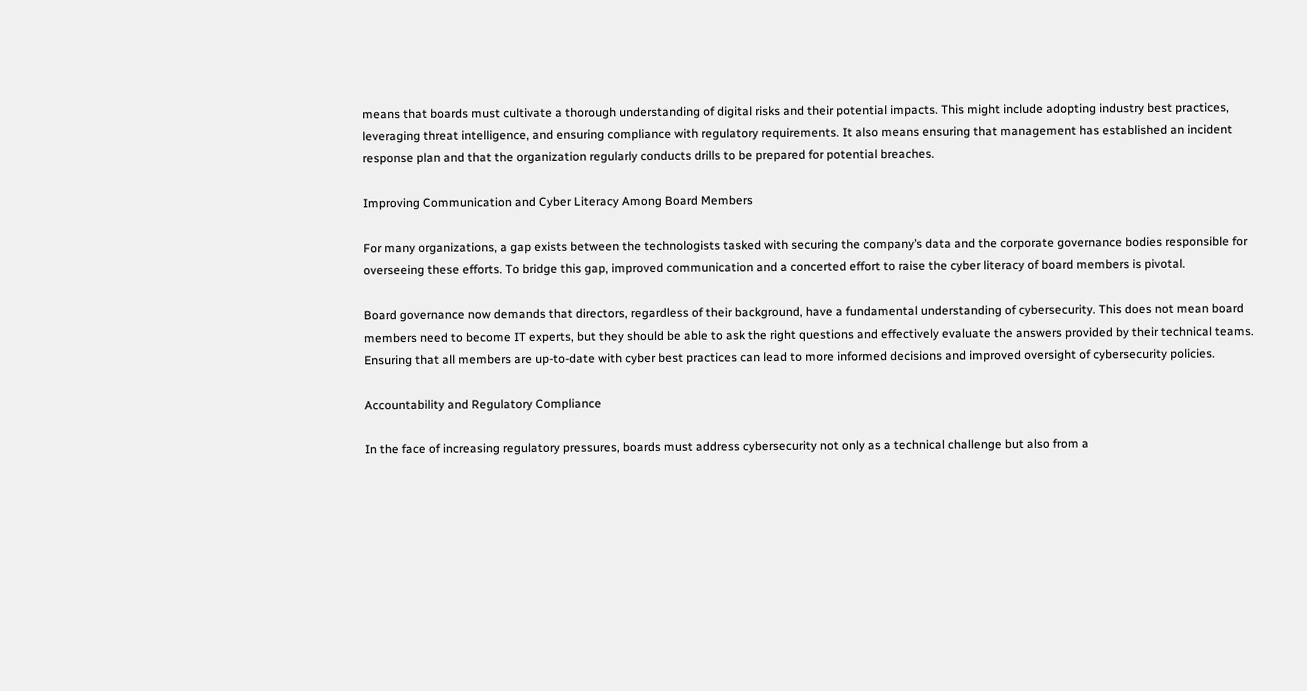means that boards must cultivate a thorough understanding of digital risks and their potential impacts. This might include adopting industry best practices, leveraging threat intelligence, and ensuring compliance with regulatory requirements. It also means ensuring that management has established an incident response plan and that the organization regularly conducts drills to be prepared for potential breaches.

Improving Communication and Cyber Literacy Among Board Members

For many organizations, a gap exists between the technologists tasked with securing the company’s data and the corporate governance bodies responsible for overseeing these efforts. To bridge this gap, improved communication and a concerted effort to raise the cyber literacy of board members is pivotal.

Board governance now demands that directors, regardless of their background, have a fundamental understanding of cybersecurity. This does not mean board members need to become IT experts, but they should be able to ask the right questions and effectively evaluate the answers provided by their technical teams. Ensuring that all members are up-to-date with cyber best practices can lead to more informed decisions and improved oversight of cybersecurity policies.

Accountability and Regulatory Compliance

In the face of increasing regulatory pressures, boards must address cybersecurity not only as a technical challenge but also from a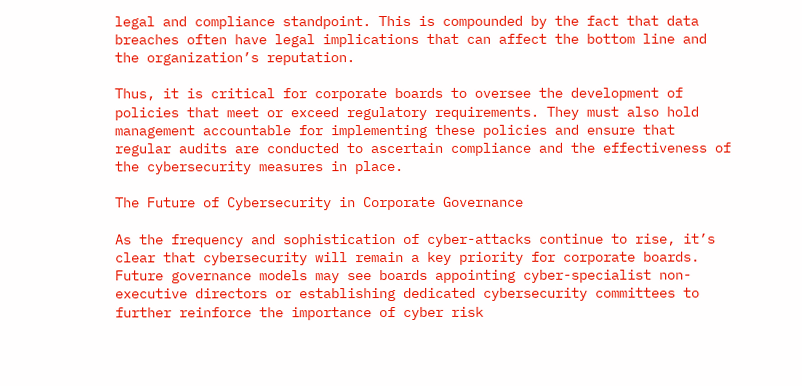legal and compliance standpoint. This is compounded by the fact that data breaches often have legal implications that can affect the bottom line and the organization’s reputation.

Thus, it is critical for corporate boards to oversee the development of policies that meet or exceed regulatory requirements. They must also hold management accountable for implementing these policies and ensure that regular audits are conducted to ascertain compliance and the effectiveness of the cybersecurity measures in place.

The Future of Cybersecurity in Corporate Governance

As the frequency and sophistication of cyber-attacks continue to rise, it’s clear that cybersecurity will remain a key priority for corporate boards. Future governance models may see boards appointing cyber-specialist non-executive directors or establishing dedicated cybersecurity committees to further reinforce the importance of cyber risk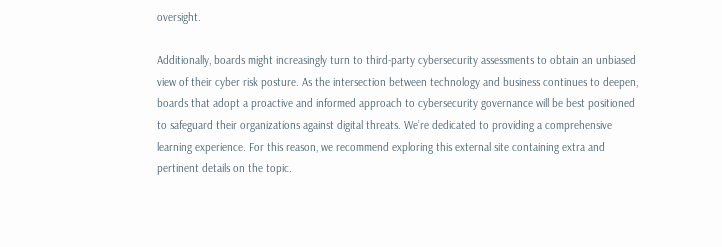oversight.

Additionally, boards might increasingly turn to third-party cybersecurity assessments to obtain an unbiased view of their cyber risk posture. As the intersection between technology and business continues to deepen, boards that adopt a proactive and informed approach to cybersecurity governance will be best positioned to safeguard their organizations against digital threats. We’re dedicated to providing a comprehensive learning experience. For this reason, we recommend exploring this external site containing extra and pertinent details on the topic.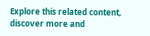Explore this related content, discover more and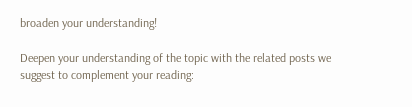broaden your understanding!

Deepen your understanding of the topic with the related posts we suggest to complement your reading: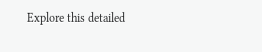Explore this detailed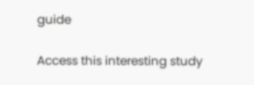guide

Access this interesting study